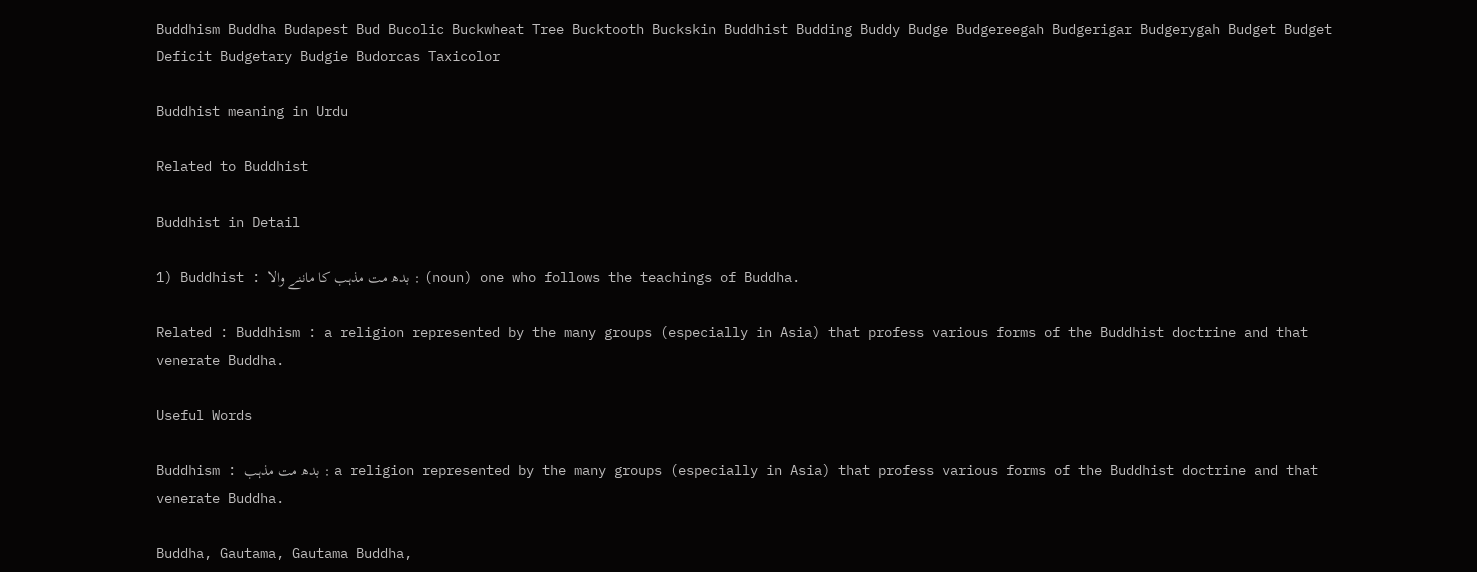Buddhism Buddha Budapest Bud Bucolic Buckwheat Tree Bucktooth Buckskin Buddhist Budding Buddy Budge Budgereegah Budgerigar Budgerygah Budget Budget Deficit Budgetary Budgie Budorcas Taxicolor

Buddhist meaning in Urdu

Related to Buddhist

Buddhist in Detail

1) Buddhist : بدھ مت مذہب کا ماننے والا : (noun) one who follows the teachings of Buddha.

Related : Buddhism : a religion represented by the many groups (especially in Asia) that profess various forms of the Buddhist doctrine and that venerate Buddha.

Useful Words

Buddhism : بدھ مت مذہب : a religion represented by the many groups (especially in Asia) that profess various forms of the Buddhist doctrine and that venerate Buddha.

Buddha, Gautama, Gautama Buddha,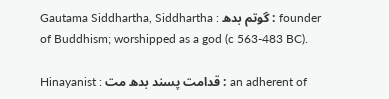Gautama Siddhartha, Siddhartha : گوتم بدھ : founder of Buddhism; worshipped as a god (c 563-483 BC).

Hinayanist : قدامت پسند بدھ مت : an adherent of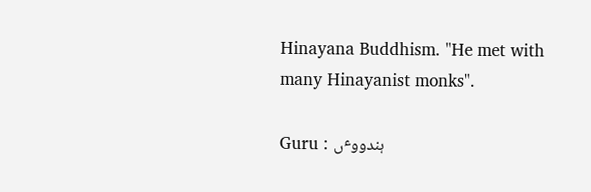Hinayana Buddhism. "He met with many Hinayanist monks".

Guru : ہندووٴں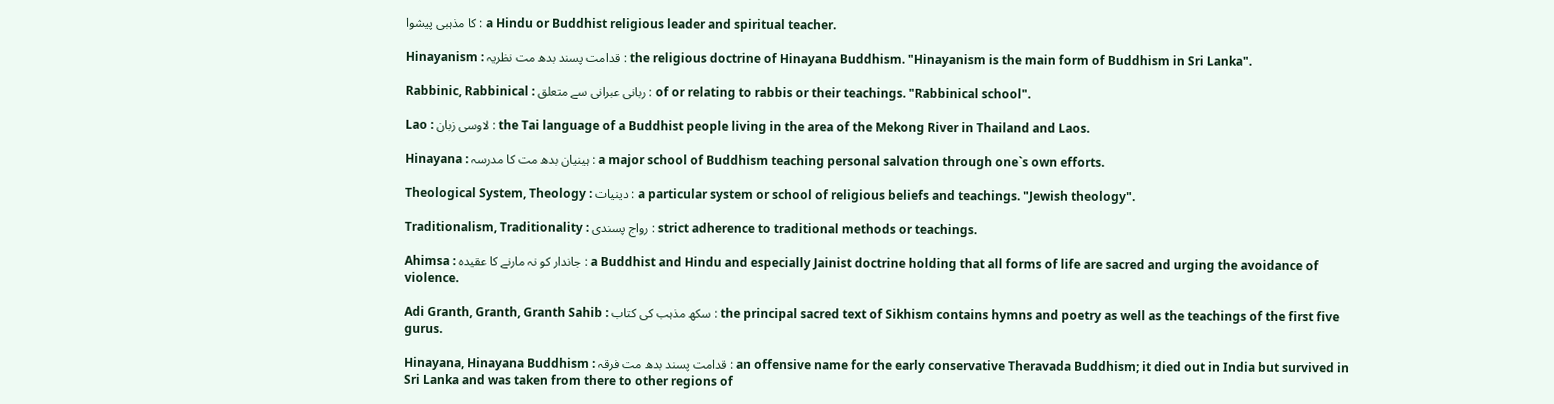کا مذہبی پیشوا : a Hindu or Buddhist religious leader and spiritual teacher.

Hinayanism : قدامت پسند بدھ مت نظریہ : the religious doctrine of Hinayana Buddhism. "Hinayanism is the main form of Buddhism in Sri Lanka".

Rabbinic, Rabbinical : ربانی عبرانی سے متعلق : of or relating to rabbis or their teachings. "Rabbinical school".

Lao : لاوسی زبان : the Tai language of a Buddhist people living in the area of the Mekong River in Thailand and Laos.

Hinayana : ہینیان بدھ مت کا مدرسہ : a major school of Buddhism teaching personal salvation through one`s own efforts.

Theological System, Theology : دینیات : a particular system or school of religious beliefs and teachings. "Jewish theology".

Traditionalism, Traditionality : رواج پسندی : strict adherence to traditional methods or teachings.

Ahimsa : جاندار کو نہ مارنے کا عقیدہ : a Buddhist and Hindu and especially Jainist doctrine holding that all forms of life are sacred and urging the avoidance of violence.

Adi Granth, Granth, Granth Sahib : سکھ مذہب کی کتاب : the principal sacred text of Sikhism contains hymns and poetry as well as the teachings of the first five gurus.

Hinayana, Hinayana Buddhism : قدامت پسند بدھ مت فرقہ : an offensive name for the early conservative Theravada Buddhism; it died out in India but survived in Sri Lanka and was taken from there to other regions of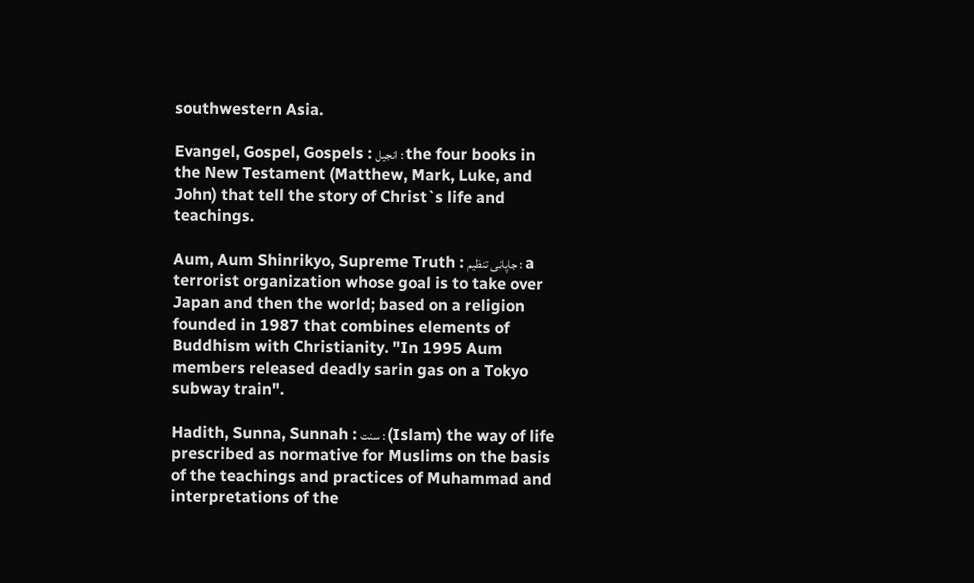southwestern Asia.

Evangel, Gospel, Gospels : انجیل : the four books in the New Testament (Matthew, Mark, Luke, and John) that tell the story of Christ`s life and teachings.

Aum, Aum Shinrikyo, Supreme Truth : جاپانی تنظیم : a terrorist organization whose goal is to take over Japan and then the world; based on a religion founded in 1987 that combines elements of Buddhism with Christianity. "In 1995 Aum members released deadly sarin gas on a Tokyo subway train".

Hadith, Sunna, Sunnah : سنت : (Islam) the way of life prescribed as normative for Muslims on the basis of the teachings and practices of Muhammad and interpretations of the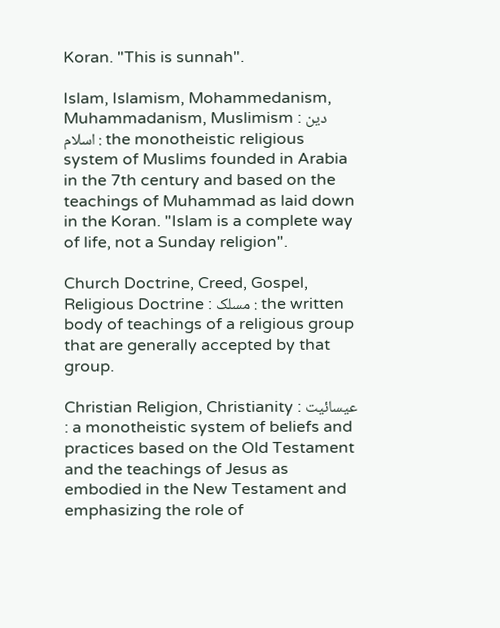Koran. "This is sunnah".

Islam, Islamism, Mohammedanism, Muhammadanism, Muslimism : دین اسلام : the monotheistic religious system of Muslims founded in Arabia in the 7th century and based on the teachings of Muhammad as laid down in the Koran. "Islam is a complete way of life, not a Sunday religion".

Church Doctrine, Creed, Gospel, Religious Doctrine : مسلک : the written body of teachings of a religious group that are generally accepted by that group.

Christian Religion, Christianity : عیسائیت : a monotheistic system of beliefs and practices based on the Old Testament and the teachings of Jesus as embodied in the New Testament and emphasizing the role of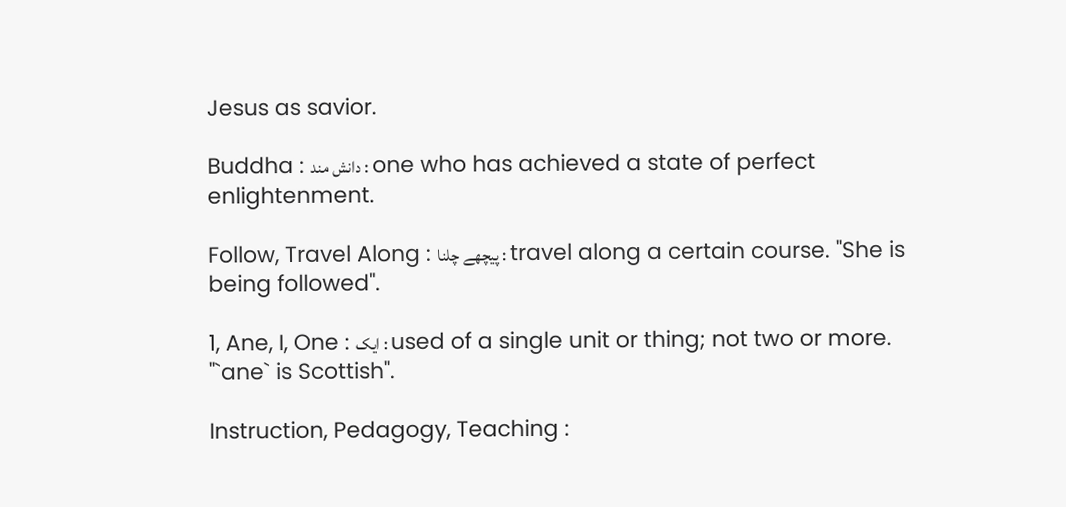Jesus as savior.

Buddha : دانش مند : one who has achieved a state of perfect enlightenment.

Follow, Travel Along : پیچھے چلنا : travel along a certain course. "She is being followed".

1, Ane, I, One : ایک : used of a single unit or thing; not two or more. "`ane` is Scottish".

Instruction, Pedagogy, Teaching :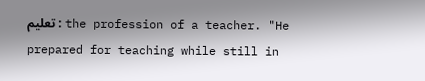تعلیم : the profession of a teacher. "He prepared for teaching while still in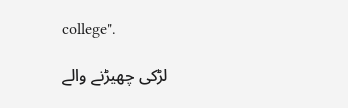college".

لڑکی چھیڑنے والے